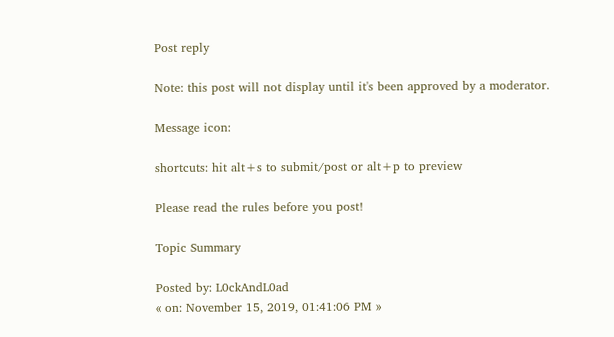Post reply

Note: this post will not display until it's been approved by a moderator.

Message icon:

shortcuts: hit alt+s to submit/post or alt+p to preview

Please read the rules before you post!

Topic Summary

Posted by: L0ckAndL0ad
« on: November 15, 2019, 01:41:06 PM »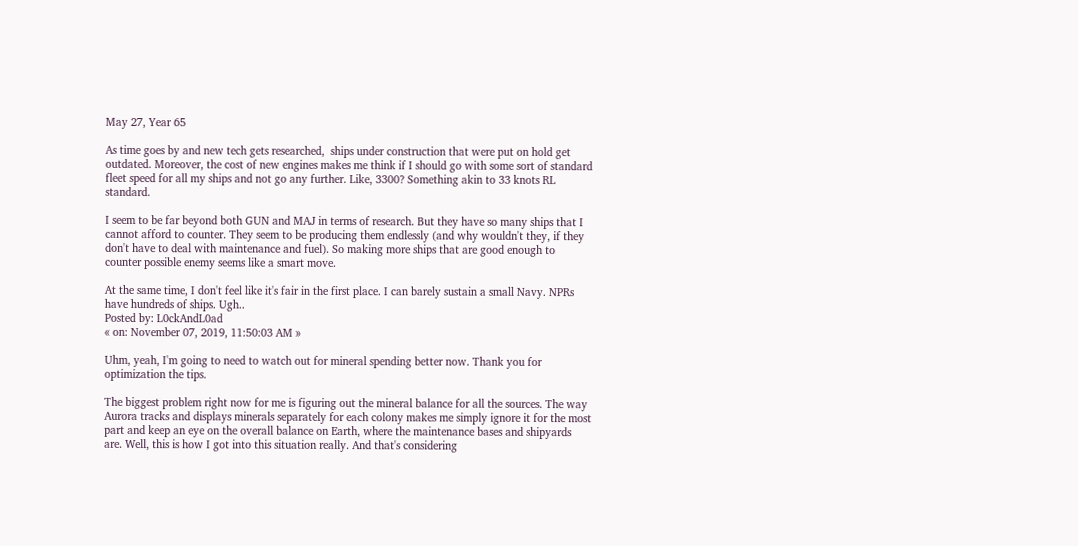May 27, Year 65

As time goes by and new tech gets researched,  ships under construction that were put on hold get outdated. Moreover, the cost of new engines makes me think if I should go with some sort of standard fleet speed for all my ships and not go any further. Like, 3300? Something akin to 33 knots RL standard.

I seem to be far beyond both GUN and MAJ in terms of research. But they have so many ships that I cannot afford to counter. They seem to be producing them endlessly (and why wouldn't they, if they don't have to deal with maintenance and fuel). So making more ships that are good enough to counter possible enemy seems like a smart move.

At the same time, I don't feel like it's fair in the first place. I can barely sustain a small Navy. NPRs have hundreds of ships. Ugh..
Posted by: L0ckAndL0ad
« on: November 07, 2019, 11:50:03 AM »

Uhm, yeah, I'm going to need to watch out for mineral spending better now. Thank you for optimization the tips.

The biggest problem right now for me is figuring out the mineral balance for all the sources. The way Aurora tracks and displays minerals separately for each colony makes me simply ignore it for the most part and keep an eye on the overall balance on Earth, where the maintenance bases and shipyards are. Well, this is how I got into this situation really. And that's considering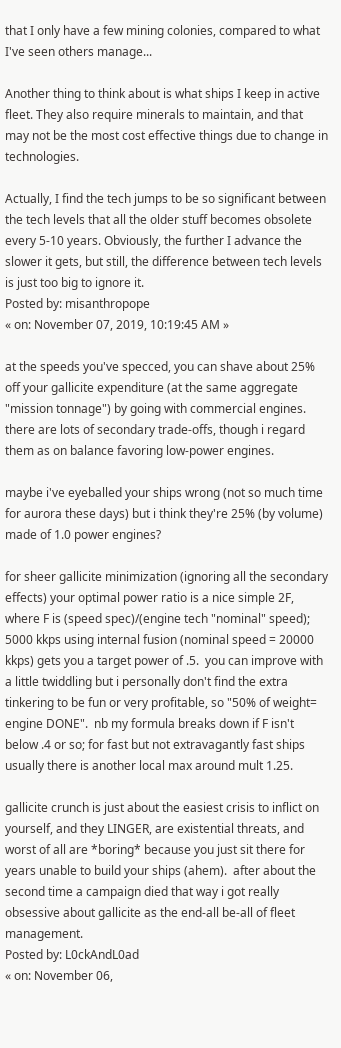that I only have a few mining colonies, compared to what I've seen others manage...

Another thing to think about is what ships I keep in active fleet. They also require minerals to maintain, and that may not be the most cost effective things due to change in technologies.

Actually, I find the tech jumps to be so significant between the tech levels that all the older stuff becomes obsolete every 5-10 years. Obviously, the further I advance the slower it gets, but still, the difference between tech levels is just too big to ignore it.
Posted by: misanthropope
« on: November 07, 2019, 10:19:45 AM »

at the speeds you've specced, you can shave about 25% off your gallicite expenditure (at the same aggregate "mission tonnage") by going with commercial engines.  there are lots of secondary trade-offs, though i regard them as on balance favoring low-power engines.

maybe i've eyeballed your ships wrong (not so much time for aurora these days) but i think they're 25% (by volume) made of 1.0 power engines?

for sheer gallicite minimization (ignoring all the secondary effects) your optimal power ratio is a nice simple 2F, where F is (speed spec)/(engine tech "nominal" speed);   5000 kkps using internal fusion (nominal speed = 20000 kkps) gets you a target power of .5.  you can improve with a little twiddling but i personally don't find the extra tinkering to be fun or very profitable, so "50% of weight= engine DONE".  nb my formula breaks down if F isn't below .4 or so; for fast but not extravagantly fast ships usually there is another local max around mult 1.25.

gallicite crunch is just about the easiest crisis to inflict on yourself, and they LINGER, are existential threats, and worst of all are *boring* because you just sit there for years unable to build your ships (ahem).  after about the second time a campaign died that way i got really obsessive about gallicite as the end-all be-all of fleet management.
Posted by: L0ckAndL0ad
« on: November 06,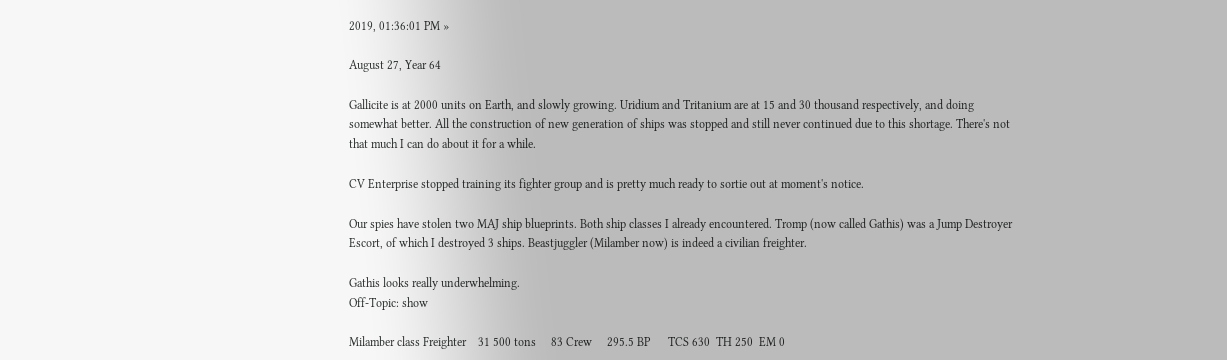2019, 01:36:01 PM »

August 27, Year 64

Gallicite is at 2000 units on Earth, and slowly growing. Uridium and Tritanium are at 15 and 30 thousand respectively, and doing somewhat better. All the construction of new generation of ships was stopped and still never continued due to this shortage. There's not that much I can do about it for a while.

CV Enterprise stopped training its fighter group and is pretty much ready to sortie out at moment's notice.

Our spies have stolen two MAJ ship blueprints. Both ship classes I already encountered. Tromp (now called Gathis) was a Jump Destroyer Escort, of which I destroyed 3 ships. Beastjuggler (Milamber now) is indeed a civilian freighter.

Gathis looks really underwhelming.
Off-Topic: show

Milamber class Freighter    31 500 tons     83 Crew     295.5 BP      TCS 630  TH 250  EM 0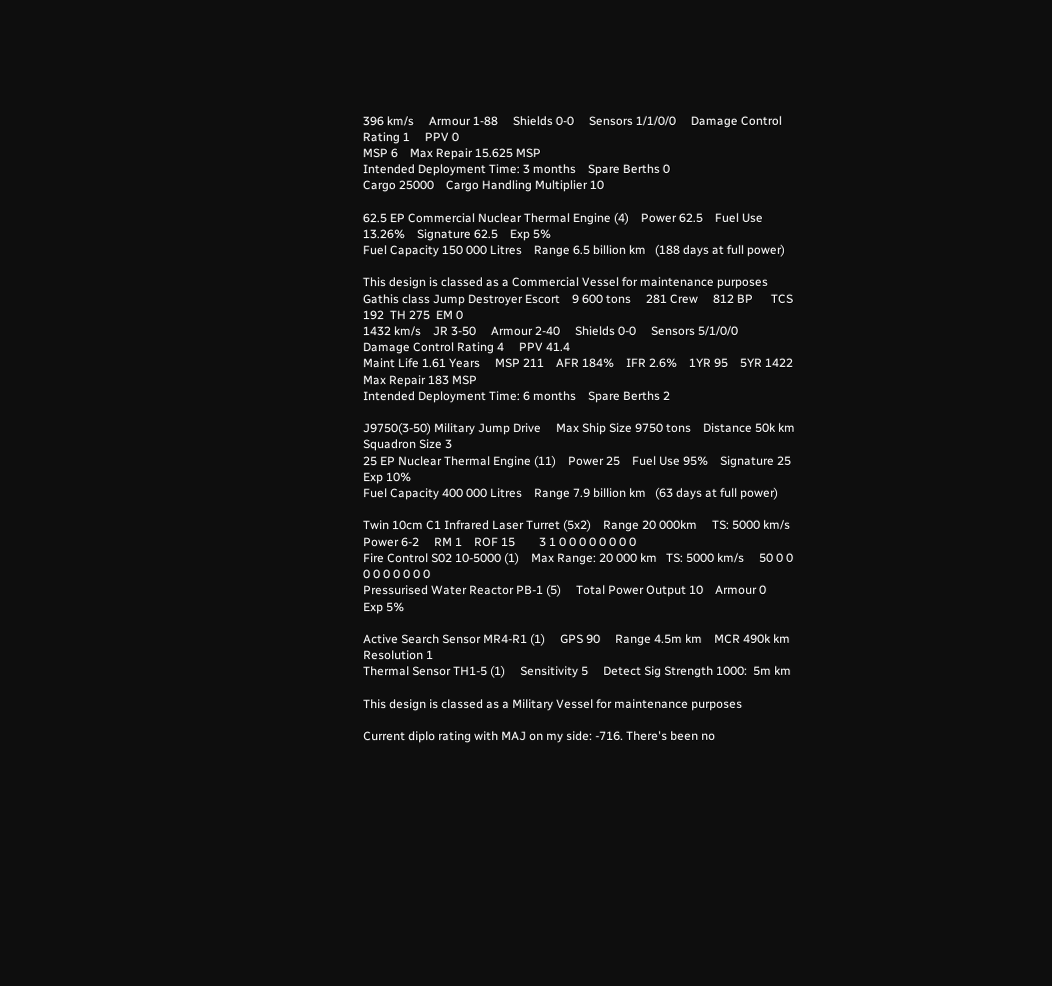396 km/s     Armour 1-88     Shields 0-0     Sensors 1/1/0/0     Damage Control Rating 1     PPV 0
MSP 6    Max Repair 15.625 MSP
Intended Deployment Time: 3 months    Spare Berths 0
Cargo 25000    Cargo Handling Multiplier 10

62.5 EP Commercial Nuclear Thermal Engine (4)    Power 62.5    Fuel Use 13.26%    Signature 62.5    Exp 5%
Fuel Capacity 150 000 Litres    Range 6.5 billion km   (188 days at full power)

This design is classed as a Commercial Vessel for maintenance purposes
Gathis class Jump Destroyer Escort    9 600 tons     281 Crew     812 BP      TCS 192  TH 275  EM 0
1432 km/s    JR 3-50     Armour 2-40     Shields 0-0     Sensors 5/1/0/0     Damage Control Rating 4     PPV 41.4
Maint Life 1.61 Years     MSP 211    AFR 184%    IFR 2.6%    1YR 95    5YR 1422    Max Repair 183 MSP
Intended Deployment Time: 6 months    Spare Berths 2

J9750(3-50) Military Jump Drive     Max Ship Size 9750 tons    Distance 50k km     Squadron Size 3
25 EP Nuclear Thermal Engine (11)    Power 25    Fuel Use 95%    Signature 25    Exp 10%
Fuel Capacity 400 000 Litres    Range 7.9 billion km   (63 days at full power)

Twin 10cm C1 Infrared Laser Turret (5x2)    Range 20 000km     TS: 5000 km/s     Power 6-2     RM 1    ROF 15        3 1 0 0 0 0 0 0 0 0
Fire Control S02 10-5000 (1)    Max Range: 20 000 km   TS: 5000 km/s     50 0 0 0 0 0 0 0 0 0
Pressurised Water Reactor PB-1 (5)     Total Power Output 10    Armour 0    Exp 5%

Active Search Sensor MR4-R1 (1)     GPS 90     Range 4.5m km    MCR 490k km    Resolution 1
Thermal Sensor TH1-5 (1)     Sensitivity 5     Detect Sig Strength 1000:  5m km

This design is classed as a Military Vessel for maintenance purposes

Current diplo rating with MAJ on my side: -716. There's been no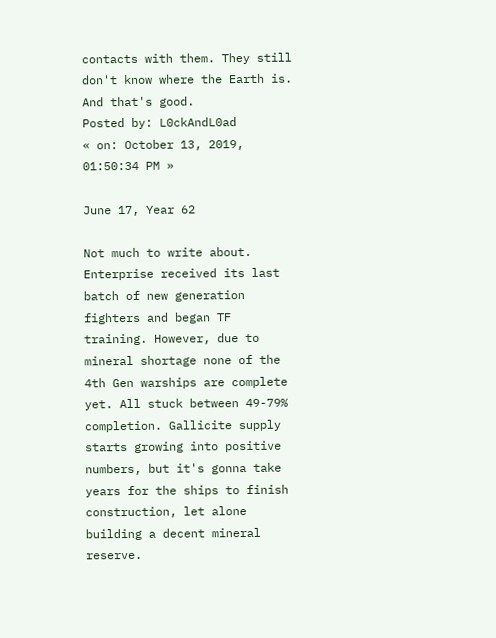contacts with them. They still don't know where the Earth is. And that's good.
Posted by: L0ckAndL0ad
« on: October 13, 2019, 01:50:34 PM »

June 17, Year 62

Not much to write about. Enterprise received its last batch of new generation fighters and began TF training. However, due to mineral shortage none of the 4th Gen warships are complete yet. All stuck between 49-79% completion. Gallicite supply starts growing into positive numbers, but it's gonna take years for the ships to finish construction, let alone building a decent mineral reserve.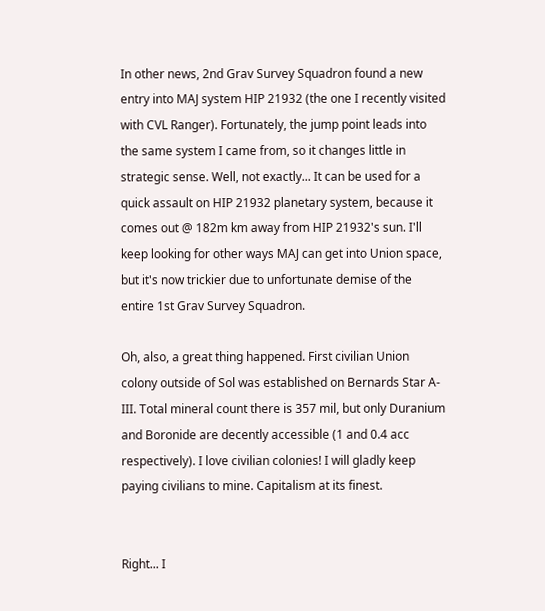In other news, 2nd Grav Survey Squadron found a new entry into MAJ system HIP 21932 (the one I recently visited with CVL Ranger). Fortunately, the jump point leads into the same system I came from, so it changes little in strategic sense. Well, not exactly... It can be used for a quick assault on HIP 21932 planetary system, because it comes out @ 182m km away from HIP 21932's sun. I'll keep looking for other ways MAJ can get into Union space, but it's now trickier due to unfortunate demise of the entire 1st Grav Survey Squadron.

Oh, also, a great thing happened. First civilian Union colony outside of Sol was established on Bernards Star A-III. Total mineral count there is 357 mil, but only Duranium and Boronide are decently accessible (1 and 0.4 acc respectively). I love civilian colonies! I will gladly keep paying civilians to mine. Capitalism at its finest.


Right... I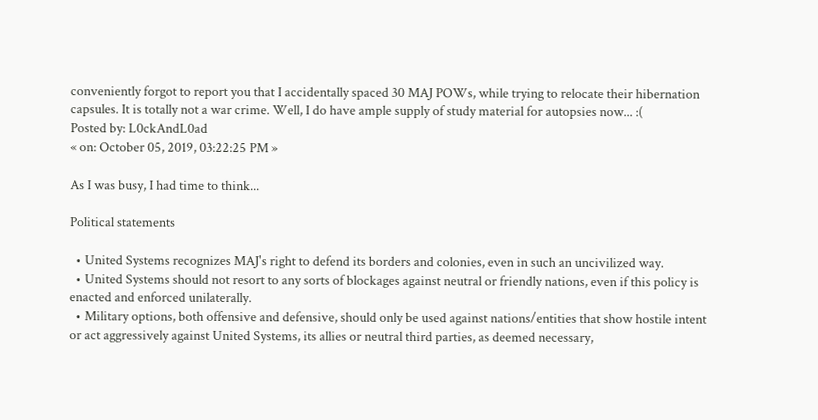conveniently forgot to report you that I accidentally spaced 30 MAJ POWs, while trying to relocate their hibernation capsules. It is totally not a war crime. Well, I do have ample supply of study material for autopsies now... :(
Posted by: L0ckAndL0ad
« on: October 05, 2019, 03:22:25 PM »

As I was busy, I had time to think...

Political statements

  • United Systems recognizes MAJ's right to defend its borders and colonies, even in such an uncivilized way.
  • United Systems should not resort to any sorts of blockages against neutral or friendly nations, even if this policy is enacted and enforced unilaterally.
  • Military options, both offensive and defensive, should only be used against nations/entities that show hostile intent or act aggressively against United Systems, its allies or neutral third parties, as deemed necessary,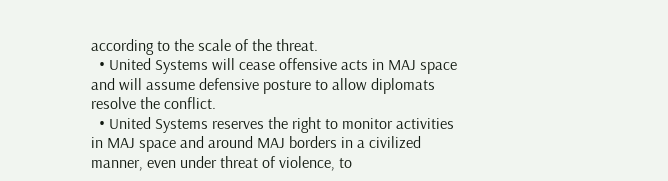according to the scale of the threat.
  • United Systems will cease offensive acts in MAJ space and will assume defensive posture to allow diplomats resolve the conflict.
  • United Systems reserves the right to monitor activities in MAJ space and around MAJ borders in a civilized manner, even under threat of violence, to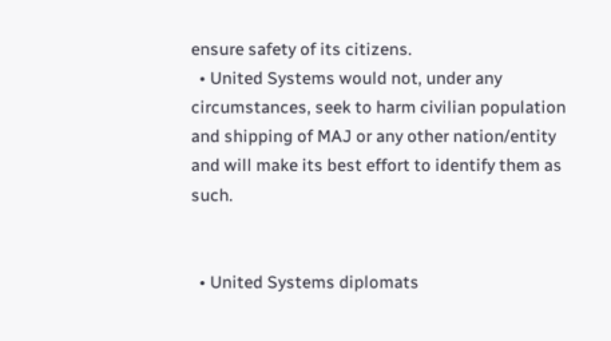ensure safety of its citizens.
  • United Systems would not, under any circumstances, seek to harm civilian population and shipping of MAJ or any other nation/entity and will make its best effort to identify them as such.


  • United Systems diplomats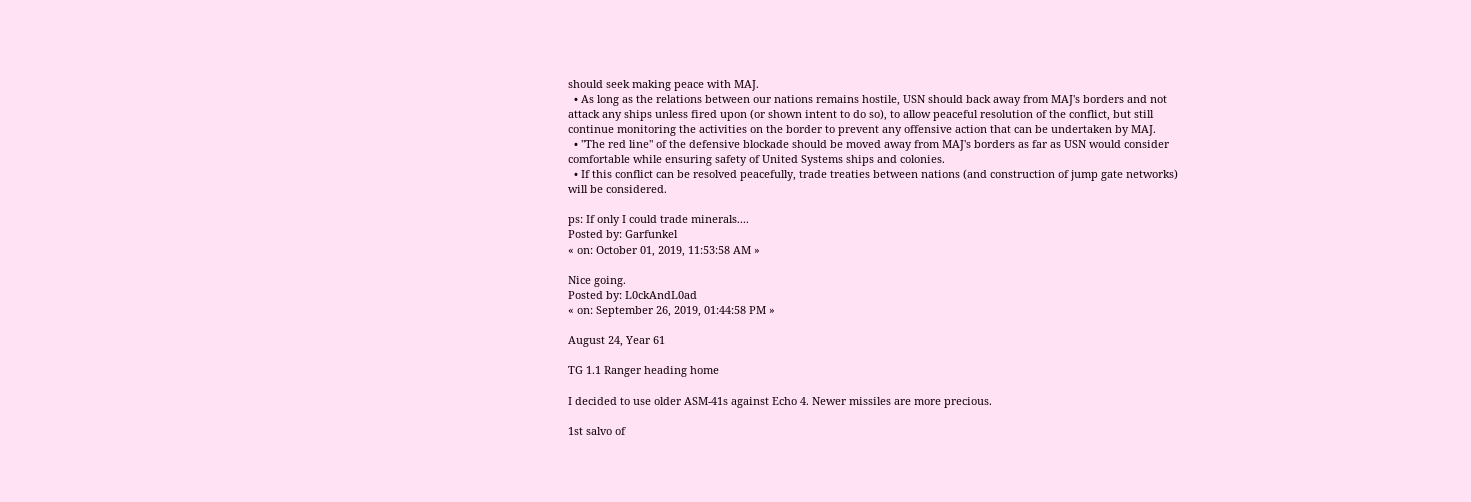should seek making peace with MAJ.
  • As long as the relations between our nations remains hostile, USN should back away from MAJ's borders and not attack any ships unless fired upon (or shown intent to do so), to allow peaceful resolution of the conflict, but still continue monitoring the activities on the border to prevent any offensive action that can be undertaken by MAJ.
  • "The red line" of the defensive blockade should be moved away from MAJ's borders as far as USN would consider comfortable while ensuring safety of United Systems ships and colonies.
  • If this conflict can be resolved peacefully, trade treaties between nations (and construction of jump gate networks) will be considered.

ps: If only I could trade minerals....
Posted by: Garfunkel
« on: October 01, 2019, 11:53:58 AM »

Nice going.
Posted by: L0ckAndL0ad
« on: September 26, 2019, 01:44:58 PM »

August 24, Year 61

TG 1.1 Ranger heading home

I decided to use older ASM-41s against Echo 4. Newer missiles are more precious.

1st salvo of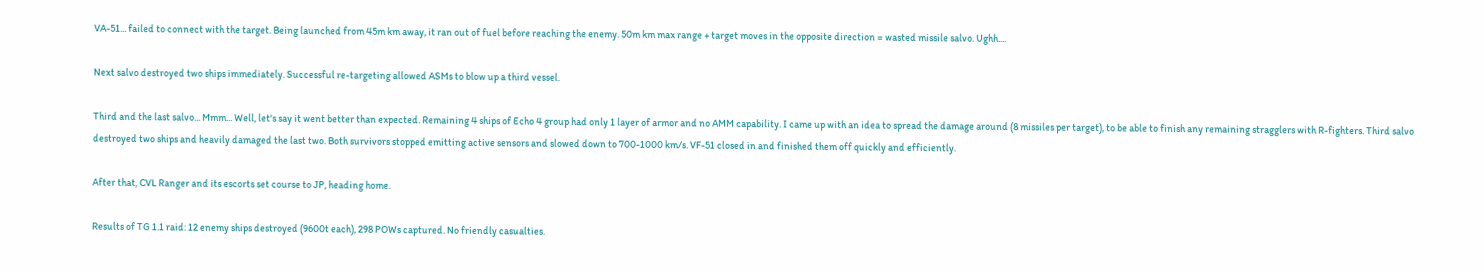VA-51... failed to connect with the target. Being launched from 45m km away, it ran out of fuel before reaching the enemy. 50m km max range + target moves in the opposite direction = wasted missile salvo. Ughh....

Next salvo destroyed two ships immediately. Successful re-targeting allowed ASMs to blow up a third vessel.

Third and the last salvo... Mmm... Well, let's say it went better than expected. Remaining 4 ships of Echo 4 group had only 1 layer of armor and no AMM capability. I came up with an idea to spread the damage around (8 missiles per target), to be able to finish any remaining stragglers with R-fighters. Third salvo destroyed two ships and heavily damaged the last two. Both survivors stopped emitting active sensors and slowed down to 700-1000 km/s. VF-51 closed in and finished them off quickly and efficiently.

After that, CVL Ranger and its escorts set course to JP, heading home.

Results of TG 1.1 raid: 12 enemy ships destroyed (9600t each), 298 POWs captured. No friendly casualties.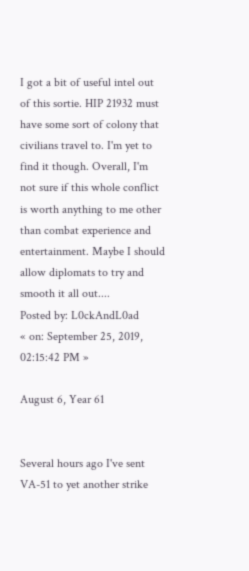I got a bit of useful intel out of this sortie. HIP 21932 must have some sort of colony that civilians travel to. I'm yet to find it though. Overall, I'm not sure if this whole conflict is worth anything to me other than combat experience and entertainment. Maybe I should allow diplomats to try and smooth it all out....
Posted by: L0ckAndL0ad
« on: September 25, 2019, 02:15:42 PM »

August 6, Year 61


Several hours ago I've sent VA-51 to yet another strike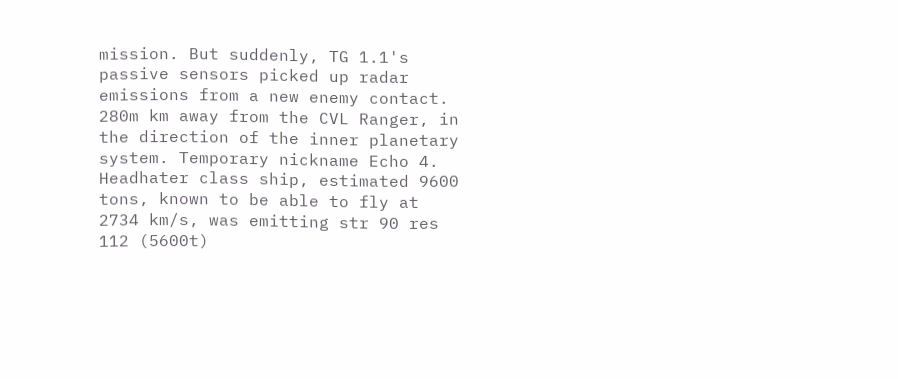mission. But suddenly, TG 1.1's passive sensors picked up radar emissions from a new enemy contact. 280m km away from the CVL Ranger, in the direction of the inner planetary system. Temporary nickname Echo 4. Headhater class ship, estimated 9600 tons, known to be able to fly at 2734 km/s, was emitting str 90 res 112 (5600t)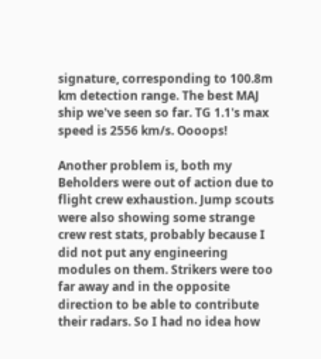signature, corresponding to 100.8m km detection range. The best MAJ ship we've seen so far. TG 1.1's max speed is 2556 km/s. Oooops!

Another problem is, both my Beholders were out of action due to flight crew exhaustion. Jump scouts were also showing some strange crew rest stats, probably because I did not put any engineering modules on them. Strikers were too far away and in the opposite direction to be able to contribute their radars. So I had no idea how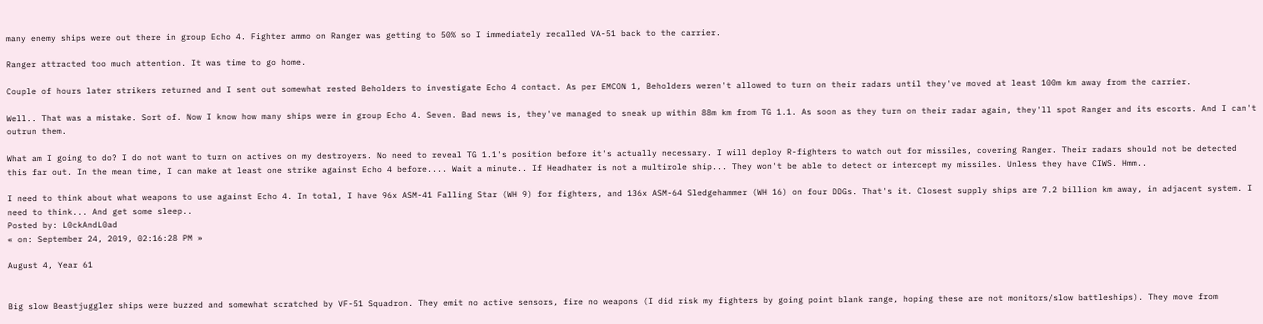many enemy ships were out there in group Echo 4. Fighter ammo on Ranger was getting to 50% so I immediately recalled VA-51 back to the carrier.

Ranger attracted too much attention. It was time to go home.

Couple of hours later strikers returned and I sent out somewhat rested Beholders to investigate Echo 4 contact. As per EMCON 1, Beholders weren't allowed to turn on their radars until they've moved at least 100m km away from the carrier.

Well.. That was a mistake. Sort of. Now I know how many ships were in group Echo 4. Seven. Bad news is, they've managed to sneak up within 88m km from TG 1.1. As soon as they turn on their radar again, they'll spot Ranger and its escorts. And I can't outrun them.

What am I going to do? I do not want to turn on actives on my destroyers. No need to reveal TG 1.1's position before it's actually necessary. I will deploy R-fighters to watch out for missiles, covering Ranger. Their radars should not be detected this far out. In the mean time, I can make at least one strike against Echo 4 before.... Wait a minute.. If Headhater is not a multirole ship... They won't be able to detect or intercept my missiles. Unless they have CIWS. Hmm..

I need to think about what weapons to use against Echo 4. In total, I have 96x ASM-41 Falling Star (WH 9) for fighters, and 136x ASM-64 Sledgehammer (WH 16) on four DDGs. That's it. Closest supply ships are 7.2 billion km away, in adjacent system. I need to think... And get some sleep..
Posted by: L0ckAndL0ad
« on: September 24, 2019, 02:16:28 PM »

August 4, Year 61


Big slow Beastjuggler ships were buzzed and somewhat scratched by VF-51 Squadron. They emit no active sensors, fire no weapons (I did risk my fighters by going point blank range, hoping these are not monitors/slow battleships). They move from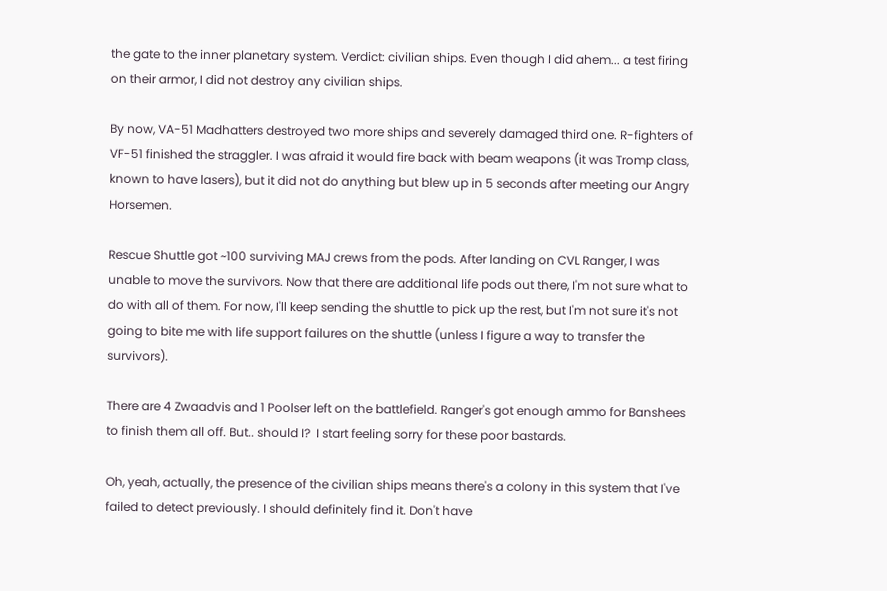the gate to the inner planetary system. Verdict: civilian ships. Even though I did ahem... a test firing on their armor, I did not destroy any civilian ships.

By now, VA-51 Madhatters destroyed two more ships and severely damaged third one. R-fighters of VF-51 finished the straggler. I was afraid it would fire back with beam weapons (it was Tromp class, known to have lasers), but it did not do anything but blew up in 5 seconds after meeting our Angry Horsemen.

Rescue Shuttle got ~100 surviving MAJ crews from the pods. After landing on CVL Ranger, I was unable to move the survivors. Now that there are additional life pods out there, I'm not sure what to do with all of them. For now, I'll keep sending the shuttle to pick up the rest, but I'm not sure it's not going to bite me with life support failures on the shuttle (unless I figure a way to transfer the survivors).

There are 4 Zwaadvis and 1 Poolser left on the battlefield. Ranger's got enough ammo for Banshees to finish them all off. But.. should I?  I start feeling sorry for these poor bastards.

Oh, yeah, actually, the presence of the civilian ships means there's a colony in this system that I've failed to detect previously. I should definitely find it. Don't have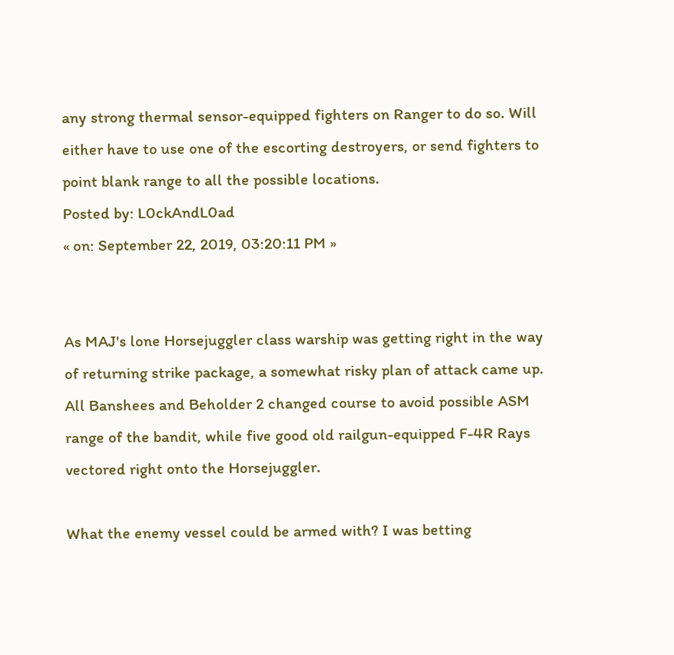any strong thermal sensor-equipped fighters on Ranger to do so. Will either have to use one of the escorting destroyers, or send fighters to point blank range to all the possible locations.
Posted by: L0ckAndL0ad
« on: September 22, 2019, 03:20:11 PM »


As MAJ's lone Horsejuggler class warship was getting right in the way of returning strike package, a somewhat risky plan of attack came up. All Banshees and Beholder 2 changed course to avoid possible ASM range of the bandit, while five good old railgun-equipped F-4R Rays vectored right onto the Horsejuggler.

What the enemy vessel could be armed with? I was betting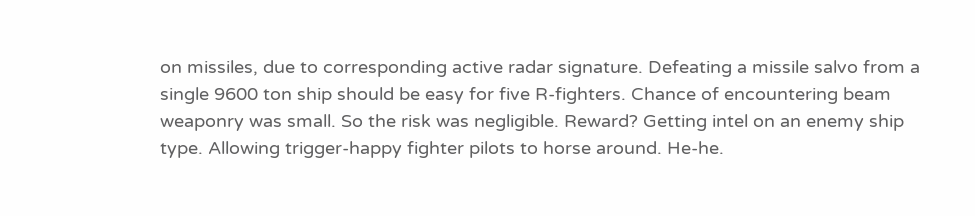on missiles, due to corresponding active radar signature. Defeating a missile salvo from a single 9600 ton ship should be easy for five R-fighters. Chance of encountering beam weaponry was small. So the risk was negligible. Reward? Getting intel on an enemy ship type. Allowing trigger-happy fighter pilots to horse around. He-he.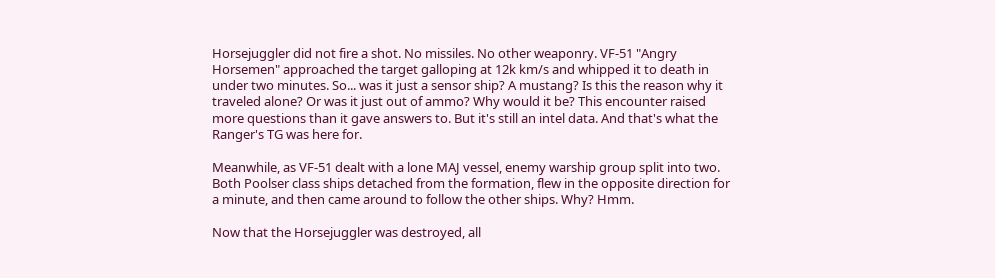Horsejuggler did not fire a shot. No missiles. No other weaponry. VF-51 "Angry Horsemen" approached the target galloping at 12k km/s and whipped it to death in under two minutes. So... was it just a sensor ship? A mustang? Is this the reason why it traveled alone? Or was it just out of ammo? Why would it be? This encounter raised more questions than it gave answers to. But it's still an intel data. And that's what the Ranger's TG was here for.

Meanwhile, as VF-51 dealt with a lone MAJ vessel, enemy warship group split into two. Both Poolser class ships detached from the formation, flew in the opposite direction for a minute, and then came around to follow the other ships. Why? Hmm.

Now that the Horsejuggler was destroyed, all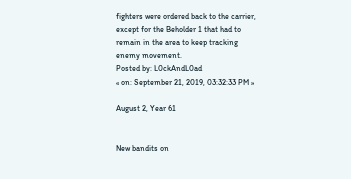fighters were ordered back to the carrier, except for the Beholder 1 that had to remain in the area to keep tracking enemy movement.
Posted by: L0ckAndL0ad
« on: September 21, 2019, 03:32:33 PM »

August 2, Year 61


New bandits on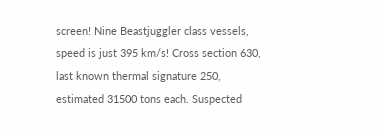screen! Nine Beastjuggler class vessels, speed is just 395 km/s! Cross section 630, last known thermal signature 250, estimated 31500 tons each. Suspected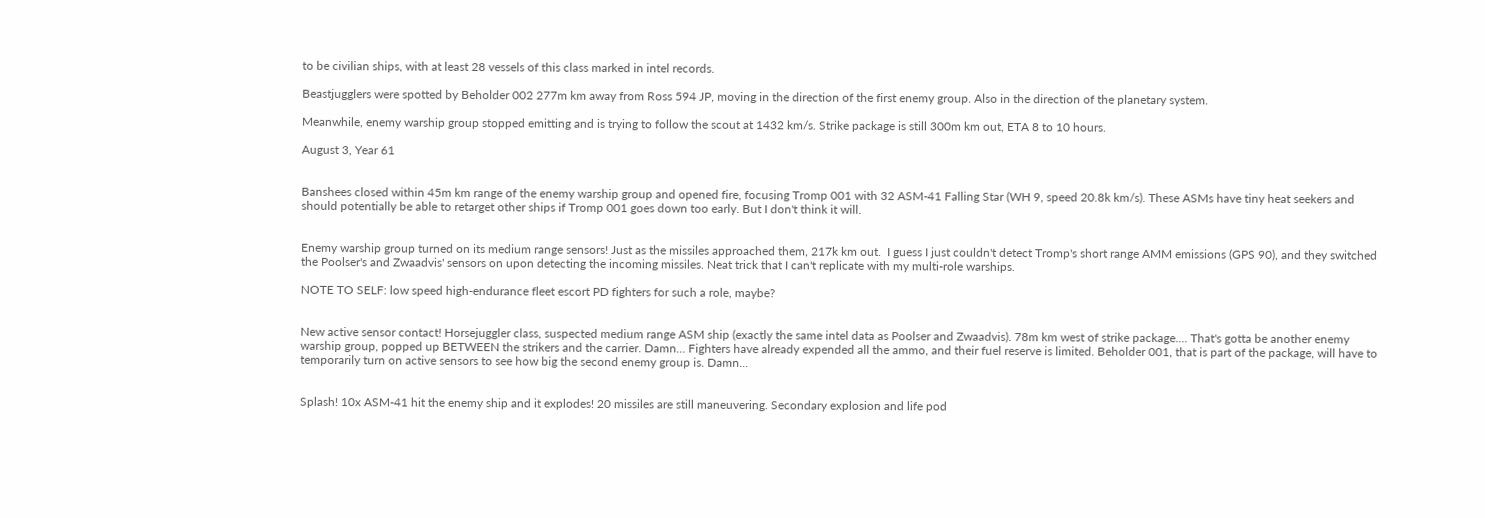to be civilian ships, with at least 28 vessels of this class marked in intel records.

Beastjugglers were spotted by Beholder 002 277m km away from Ross 594 JP, moving in the direction of the first enemy group. Also in the direction of the planetary system.

Meanwhile, enemy warship group stopped emitting and is trying to follow the scout at 1432 km/s. Strike package is still 300m km out, ETA 8 to 10 hours.

August 3, Year 61


Banshees closed within 45m km range of the enemy warship group and opened fire, focusing Tromp 001 with 32 ASM-41 Falling Star (WH 9, speed 20.8k km/s). These ASMs have tiny heat seekers and should potentially be able to retarget other ships if Tromp 001 goes down too early. But I don't think it will.


Enemy warship group turned on its medium range sensors! Just as the missiles approached them, 217k km out.  I guess I just couldn't detect Tromp's short range AMM emissions (GPS 90), and they switched the Poolser's and Zwaadvis' sensors on upon detecting the incoming missiles. Neat trick that I can't replicate with my multi-role warships.

NOTE TO SELF: low speed high-endurance fleet escort PD fighters for such a role, maybe?


New active sensor contact! Horsejuggler class, suspected medium range ASM ship (exactly the same intel data as Poolser and Zwaadvis). 78m km west of strike package.... That's gotta be another enemy warship group, popped up BETWEEN the strikers and the carrier. Damn... Fighters have already expended all the ammo, and their fuel reserve is limited. Beholder 001, that is part of the package, will have to temporarily turn on active sensors to see how big the second enemy group is. Damn...


Splash! 10x ASM-41 hit the enemy ship and it explodes! 20 missiles are still maneuvering. Secondary explosion and life pod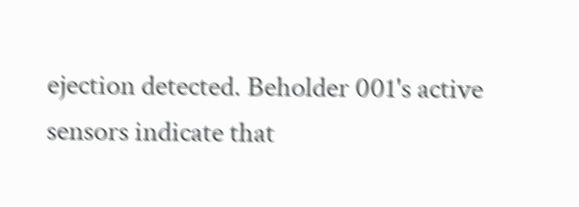ejection detected. Beholder 001's active sensors indicate that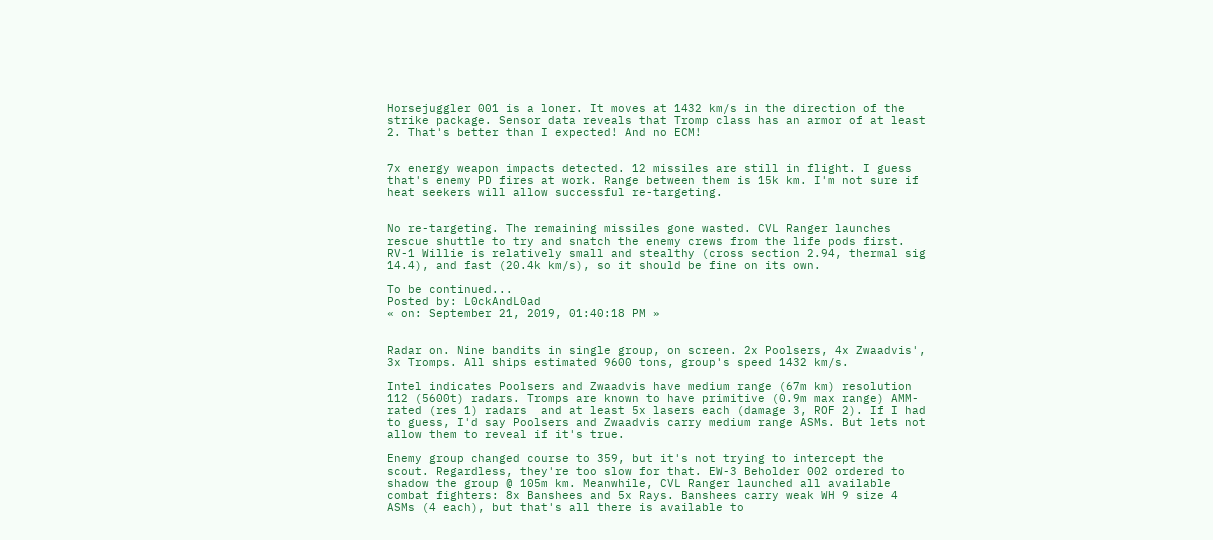Horsejuggler 001 is a loner. It moves at 1432 km/s in the direction of the strike package. Sensor data reveals that Tromp class has an armor of at least 2. That's better than I expected! And no ECM!


7x energy weapon impacts detected. 12 missiles are still in flight. I guess that's enemy PD fires at work. Range between them is 15k km. I'm not sure if heat seekers will allow successful re-targeting.


No re-targeting. The remaining missiles gone wasted. CVL Ranger launches rescue shuttle to try and snatch the enemy crews from the life pods first. RV-1 Willie is relatively small and stealthy (cross section 2.94, thermal sig 14.4), and fast (20.4k km/s), so it should be fine on its own.

To be continued...
Posted by: L0ckAndL0ad
« on: September 21, 2019, 01:40:18 PM »


Radar on. Nine bandits in single group, on screen. 2x Poolsers, 4x Zwaadvis', 3x Tromps. All ships estimated 9600 tons, group's speed 1432 km/s.

Intel indicates Poolsers and Zwaadvis have medium range (67m km) resolution 112 (5600t) radars. Tromps are known to have primitive (0.9m max range) AMM-rated (res 1) radars  and at least 5x lasers each (damage 3, ROF 2). If I had to guess, I'd say Poolsers and Zwaadvis carry medium range ASMs. But lets not allow them to reveal if it's true.

Enemy group changed course to 359, but it's not trying to intercept the scout. Regardless, they're too slow for that. EW-3 Beholder 002 ordered to shadow the group @ 105m km. Meanwhile, CVL Ranger launched all available combat fighters: 8x Banshees and 5x Rays. Banshees carry weak WH 9 size 4 ASMs (4 each), but that's all there is available to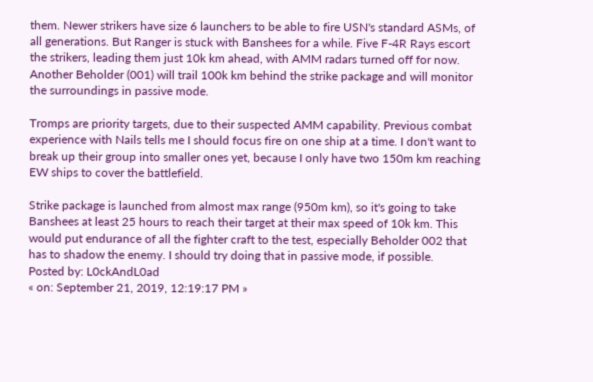them. Newer strikers have size 6 launchers to be able to fire USN's standard ASMs, of all generations. But Ranger is stuck with Banshees for a while. Five F-4R Rays escort the strikers, leading them just 10k km ahead, with AMM radars turned off for now. Another Beholder (001) will trail 100k km behind the strike package and will monitor the surroundings in passive mode.

Tromps are priority targets, due to their suspected AMM capability. Previous combat experience with Nails tells me I should focus fire on one ship at a time. I don't want to break up their group into smaller ones yet, because I only have two 150m km reaching EW ships to cover the battlefield.

Strike package is launched from almost max range (950m km), so it's going to take Banshees at least 25 hours to reach their target at their max speed of 10k km. This would put endurance of all the fighter craft to the test, especially Beholder 002 that has to shadow the enemy. I should try doing that in passive mode, if possible.
Posted by: L0ckAndL0ad
« on: September 21, 2019, 12:19:17 PM »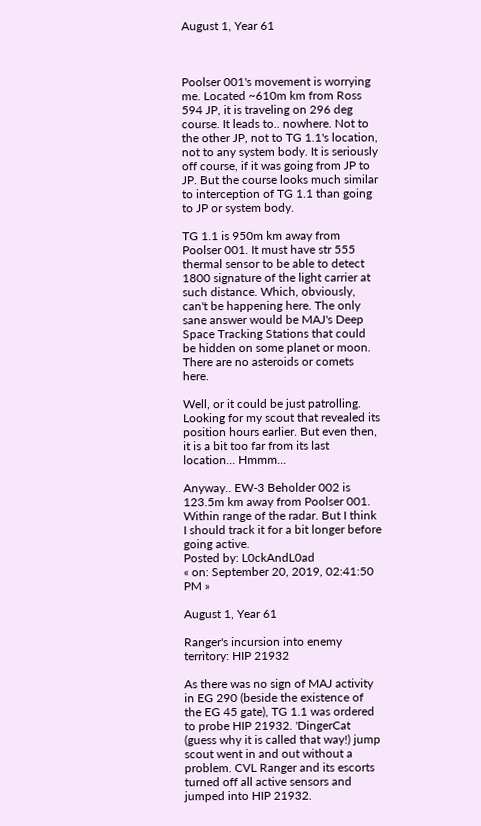August 1, Year 61



Poolser 001's movement is worrying me. Located ~610m km from Ross 594 JP, it is traveling on 296 deg course. It leads to.. nowhere. Not to the other JP, not to TG 1.1's location, not to any system body. It is seriously off course, if it was going from JP to JP. But the course looks much similar to interception of TG 1.1 than going to JP or system body.

TG 1.1 is 950m km away from Poolser 001. It must have str 555 thermal sensor to be able to detect 1800 signature of the light carrier at such distance. Which, obviously, can't be happening here. The only sane answer would be MAJ's Deep Space Tracking Stations that could be hidden on some planet or moon. There are no asteroids or comets here.

Well, or it could be just patrolling. Looking for my scout that revealed its position hours earlier. But even then, it is a bit too far from its last location... Hmmm...

Anyway.. EW-3 Beholder 002 is 123.5m km away from Poolser 001. Within range of the radar. But I think I should track it for a bit longer before going active.
Posted by: L0ckAndL0ad
« on: September 20, 2019, 02:41:50 PM »

August 1, Year 61

Ranger's incursion into enemy territory: HIP 21932

As there was no sign of MAJ activity in EG 290 (beside the existence of the EG 45 gate), TG 1.1 was ordered to probe HIP 21932. 'DingerCat (guess why it is called that way!) jump scout went in and out without a problem. CVL Ranger and its escorts turned off all active sensors and jumped into HIP 21932.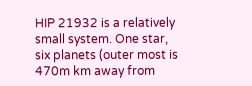HIP 21932 is a relatively small system. One star, six planets (outer most is 470m km away from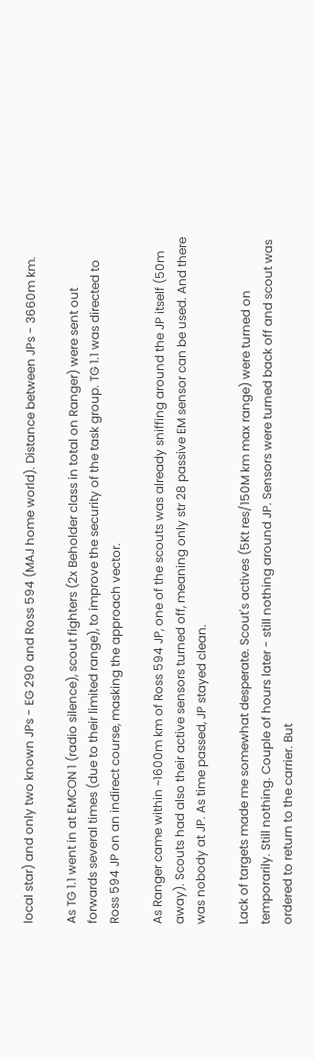local star) and only two known JPs - EG 290 and Ross 594 (MAJ home world). Distance between JPs - 3660m km.

As TG 1.1 went in at EMCON 1 (radio silence), scout fighters (2x Beholder class in total on Ranger) were sent out forwards several times (due to their limited range), to improve the security of the task group. TG 1.1 was directed to Ross 594 JP on an indirect course, masking the approach vector.

As Ranger came within ~1600m km of Ross 594 JP, one of the scouts was already sniffing around the JP itself (50m away). Scouts had also their active sensors turned off, meaning only str 28 passive EM sensor can be used. And there was nobody at JP. As time passed, JP stayed clean.

Lack of targets made me somewhat desperate. Scout's actives (5Kt res/150M km max range) were turned on temporarily. Still nothing. Couple of hours later - still nothing around JP. Sensors were turned back off and scout was ordered to return to the carrier. But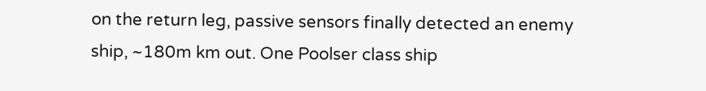on the return leg, passive sensors finally detected an enemy ship, ~180m km out. One Poolser class ship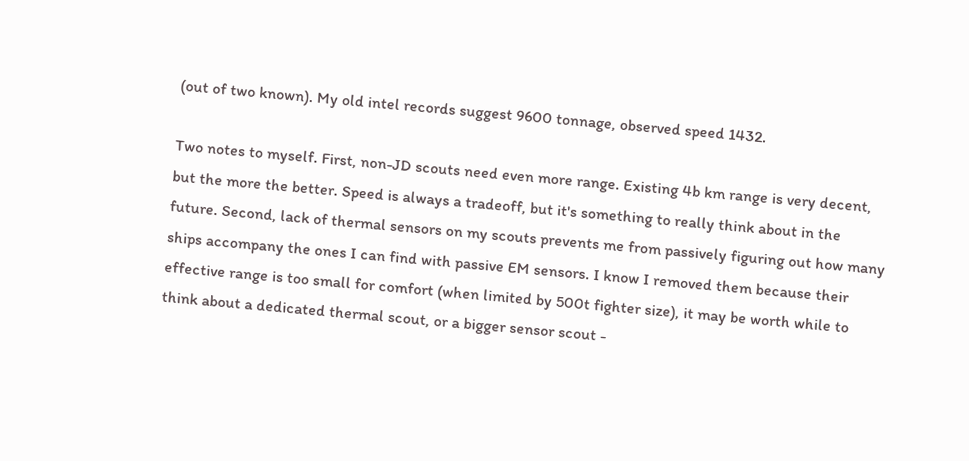(out of two known). My old intel records suggest 9600 tonnage, observed speed 1432.

Two notes to myself. First, non-JD scouts need even more range. Existing 4b km range is very decent, but the more the better. Speed is always a tradeoff, but it's something to really think about in the future. Second, lack of thermal sensors on my scouts prevents me from passively figuring out how many ships accompany the ones I can find with passive EM sensors. I know I removed them because their effective range is too small for comfort (when limited by 500t fighter size), it may be worth while to think about a dedicated thermal scout, or a bigger sensor scout -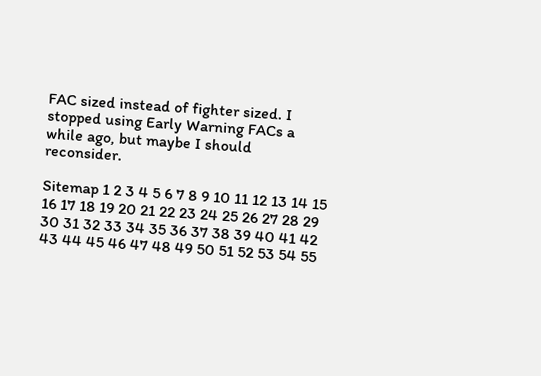FAC sized instead of fighter sized. I stopped using Early Warning FACs a while ago, but maybe I should reconsider.

Sitemap 1 2 3 4 5 6 7 8 9 10 11 12 13 14 15 16 17 18 19 20 21 22 23 24 25 26 27 28 29 30 31 32 33 34 35 36 37 38 39 40 41 42 43 44 45 46 47 48 49 50 51 52 53 54 55